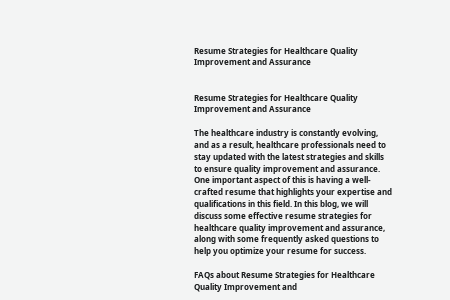Resume Strategies for Healthcare Quality Improvement and Assurance


Resume Strategies for Healthcare Quality Improvement and Assurance

The healthcare industry is constantly evolving, and as a result, healthcare professionals need to stay updated with the latest strategies and skills to ensure quality improvement and assurance. One important aspect of this is having a well-crafted resume that highlights your expertise and qualifications in this field. In this blog, we will discuss some effective resume strategies for healthcare quality improvement and assurance, along with some frequently asked questions to help you optimize your resume for success.

FAQs about Resume Strategies for Healthcare Quality Improvement and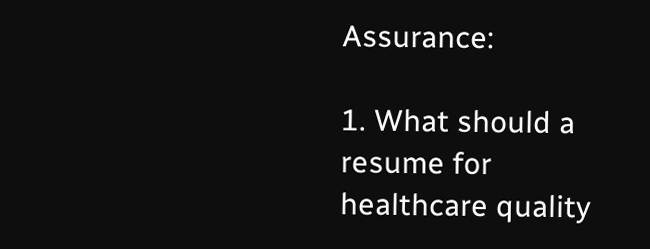Assurance:

1. What should a resume for healthcare quality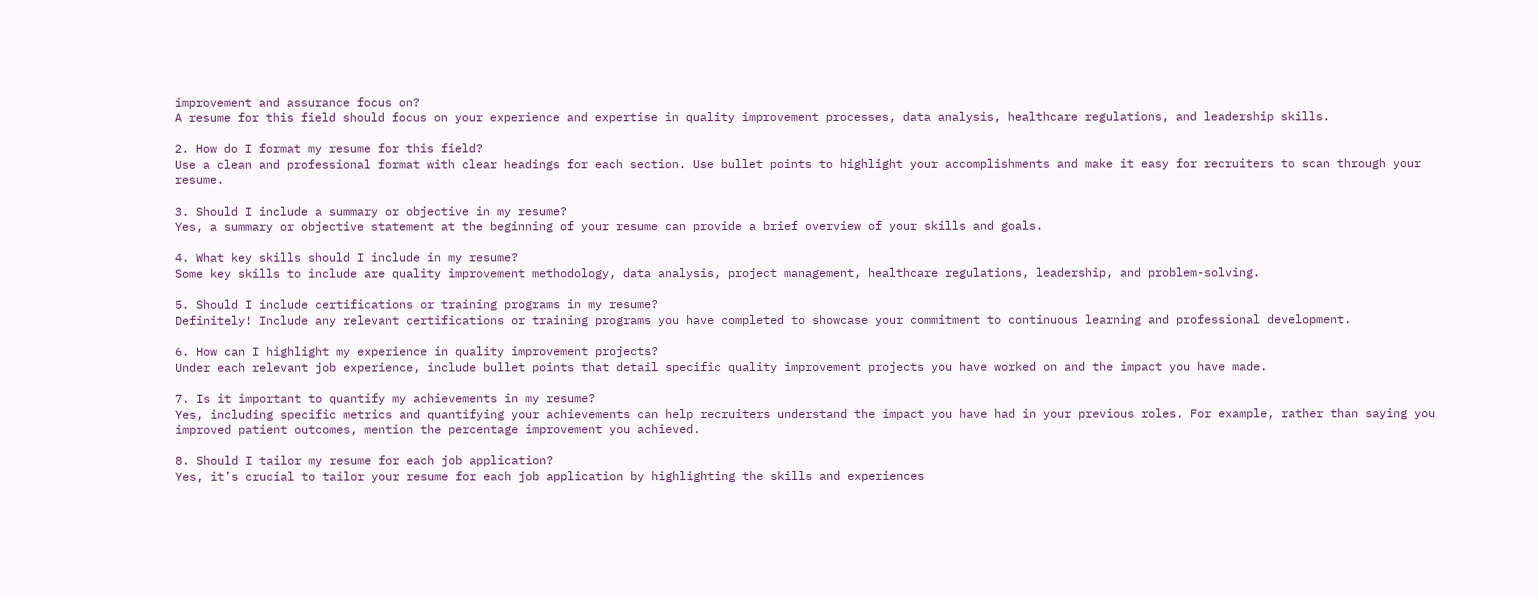improvement and assurance focus on?
A resume for this field should focus on your experience and expertise in quality improvement processes, data analysis, healthcare regulations, and leadership skills.

2. How do I format my resume for this field?
Use a clean and professional format with clear headings for each section. Use bullet points to highlight your accomplishments and make it easy for recruiters to scan through your resume.

3. Should I include a summary or objective in my resume?
Yes, a summary or objective statement at the beginning of your resume can provide a brief overview of your skills and goals.

4. What key skills should I include in my resume?
Some key skills to include are quality improvement methodology, data analysis, project management, healthcare regulations, leadership, and problem-solving.

5. Should I include certifications or training programs in my resume?
Definitely! Include any relevant certifications or training programs you have completed to showcase your commitment to continuous learning and professional development.

6. How can I highlight my experience in quality improvement projects?
Under each relevant job experience, include bullet points that detail specific quality improvement projects you have worked on and the impact you have made.

7. Is it important to quantify my achievements in my resume?
Yes, including specific metrics and quantifying your achievements can help recruiters understand the impact you have had in your previous roles. For example, rather than saying you improved patient outcomes, mention the percentage improvement you achieved.

8. Should I tailor my resume for each job application?
Yes, it’s crucial to tailor your resume for each job application by highlighting the skills and experiences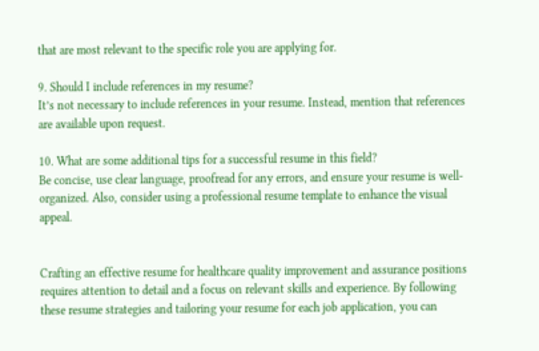that are most relevant to the specific role you are applying for.

9. Should I include references in my resume?
It’s not necessary to include references in your resume. Instead, mention that references are available upon request.

10. What are some additional tips for a successful resume in this field?
Be concise, use clear language, proofread for any errors, and ensure your resume is well-organized. Also, consider using a professional resume template to enhance the visual appeal.


Crafting an effective resume for healthcare quality improvement and assurance positions requires attention to detail and a focus on relevant skills and experience. By following these resume strategies and tailoring your resume for each job application, you can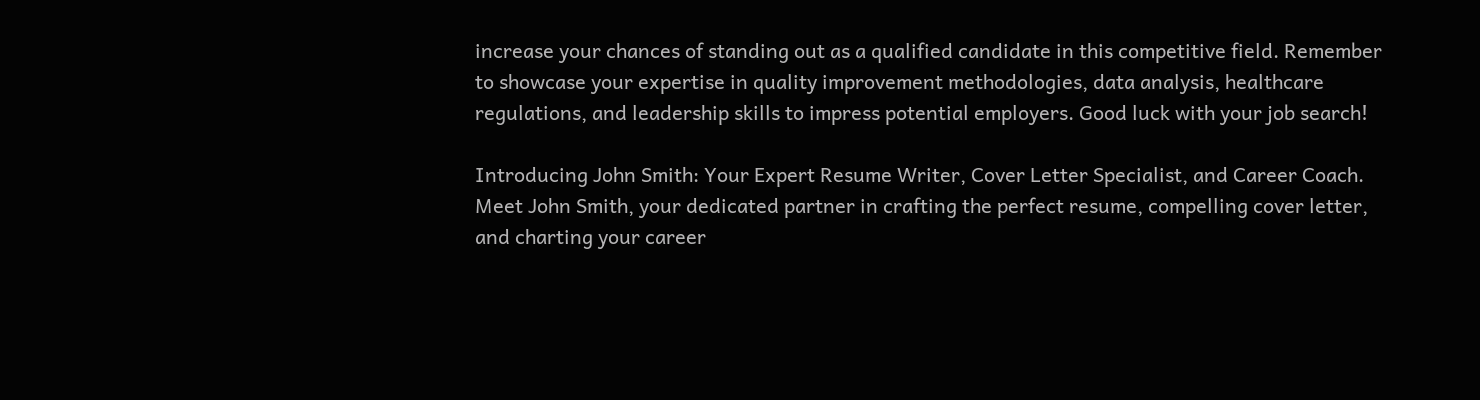increase your chances of standing out as a qualified candidate in this competitive field. Remember to showcase your expertise in quality improvement methodologies, data analysis, healthcare regulations, and leadership skills to impress potential employers. Good luck with your job search!

Introducing John Smith: Your Expert Resume Writer, Cover Letter Specialist, and Career Coach. Meet John Smith, your dedicated partner in crafting the perfect resume, compelling cover letter, and charting your career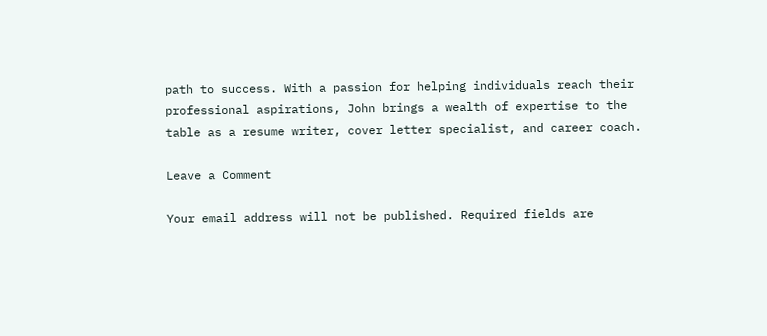path to success. With a passion for helping individuals reach their professional aspirations, John brings a wealth of expertise to the table as a resume writer, cover letter specialist, and career coach.

Leave a Comment

Your email address will not be published. Required fields are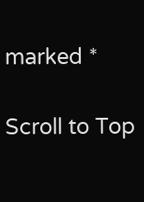marked *

Scroll to Top